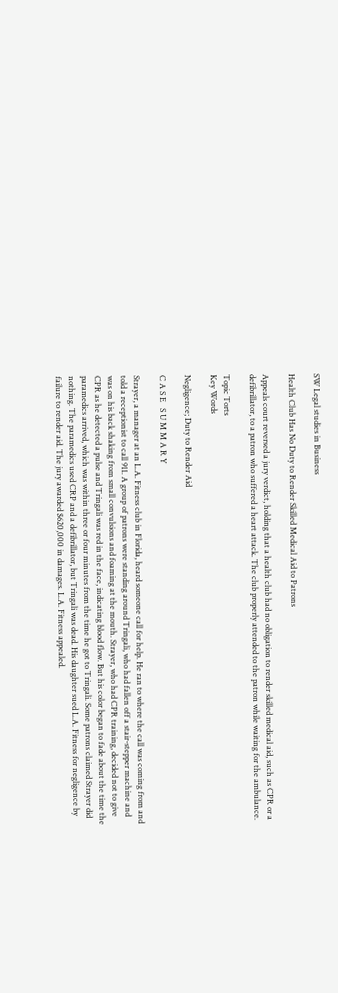SW Legal studies in Business

Health Club Has No Duty to Render Skilled Medical Aid to Patrons

Appeals court reversed a jury verdict, holding that a health club had no obligation to render skilled medical aid, such as CPR or a defibrillator, to a patron who suffered a heart attack. The club properly attended to the patron while waiting for the ambulance.

Topic Torts
Key Words

Negligence; Duty to Render Aid

C A S E   S U M M A R Y

Strayer, a manager at an L.A. Fitness club in Florida, heard someone call for help. He ran to where the call was coming from and told a receptionist to call 911. A group of patrons were standing around Tringali, who had fallen off a stair-stepper machine and was on his back shaking from small convulsions and foaming at the mouth. Strayer, who had CPR training, decided not to give CPR as he detected a pulse and Tringali was red in the face, indicating blood flow. But his color began to fade about the time the paramedics arrived, which was within three or four minutes from the time he got to Tringali. Some patrons claimed Strayer did nothing. The paramedics used CRP and a defibrillator, but Tringali was dead. His daughter sued L.A. Fitness for negligence by failure to render aid. The jury awarded $620,000 in damages. L.A. Fitness appealed.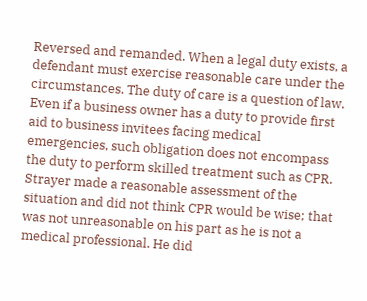Reversed and remanded. When a legal duty exists, a defendant must exercise reasonable care under the circumstances. The duty of care is a question of law. Even if a business owner has a duty to provide first aid to business invitees facing medical emergencies, such obligation does not encompass the duty to perform skilled treatment such as CPR. Strayer made a reasonable assessment of the situation and did not think CPR would be wise; that was not unreasonable on his part as he is not a medical professional. He did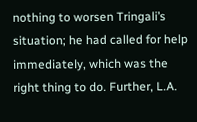nothing to worsen Tringali’s situation; he had called for help immediately, which was the right thing to do. Further, L.A.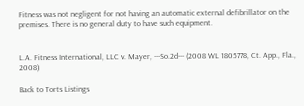Fitness was not negligent for not having an automatic external defibrillator on the premises. There is no general duty to have such equipment.


L.A. Fitness International, LLC v. Mayer, ---So.2d--- (2008 WL 1805778, Ct. App., Fla., 2008)

Back to Torts Listings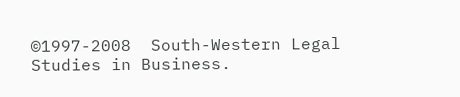©1997-2008  South-Western Legal Studies in Business.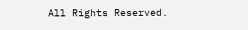All Rights Reserved.